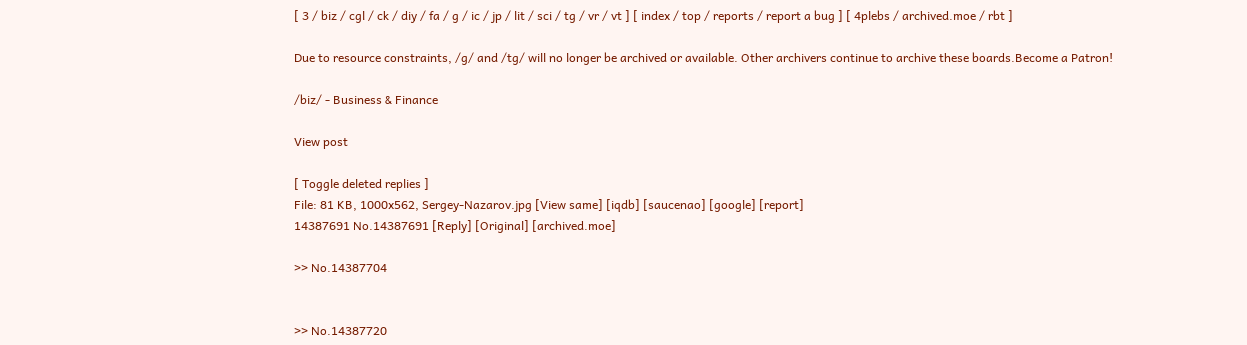[ 3 / biz / cgl / ck / diy / fa / g / ic / jp / lit / sci / tg / vr / vt ] [ index / top / reports / report a bug ] [ 4plebs / archived.moe / rbt ]

Due to resource constraints, /g/ and /tg/ will no longer be archived or available. Other archivers continue to archive these boards.Become a Patron!

/biz/ - Business & Finance

View post

[ Toggle deleted replies ]
File: 81 KB, 1000x562, Sergey-Nazarov.jpg [View same] [iqdb] [saucenao] [google] [report]
14387691 No.14387691 [Reply] [Original] [archived.moe]

>> No.14387704


>> No.14387720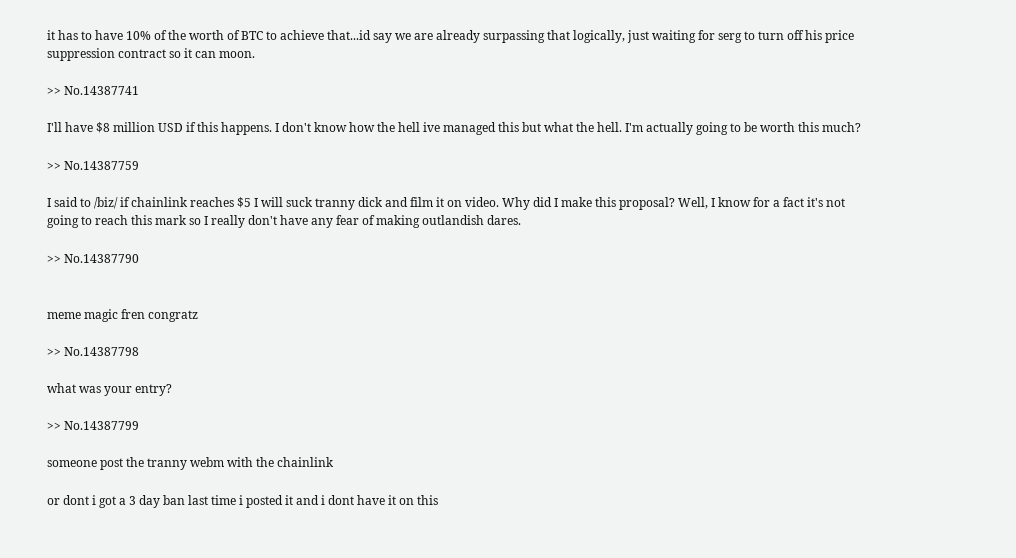it has to have 10% of the worth of BTC to achieve that...id say we are already surpassing that logically, just waiting for serg to turn off his price suppression contract so it can moon.

>> No.14387741

I'll have $8 million USD if this happens. I don't know how the hell ive managed this but what the hell. I'm actually going to be worth this much?

>> No.14387759

I said to /biz/ if chainlink reaches $5 I will suck tranny dick and film it on video. Why did I make this proposal? Well, I know for a fact it's not going to reach this mark so I really don't have any fear of making outlandish dares.

>> No.14387790


meme magic fren congratz

>> No.14387798

what was your entry?

>> No.14387799

someone post the tranny webm with the chainlink

or dont i got a 3 day ban last time i posted it and i dont have it on this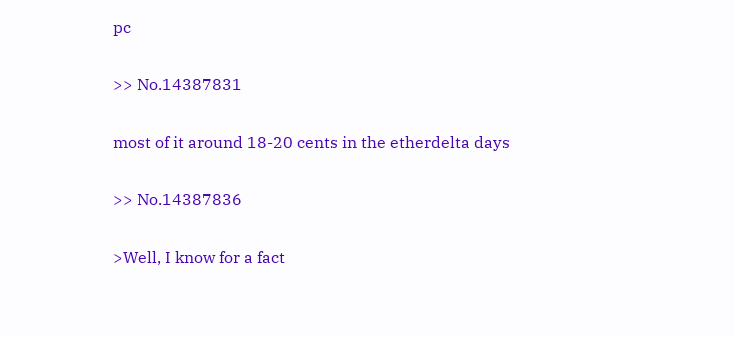pc

>> No.14387831

most of it around 18-20 cents in the etherdelta days

>> No.14387836

>Well, I know for a fact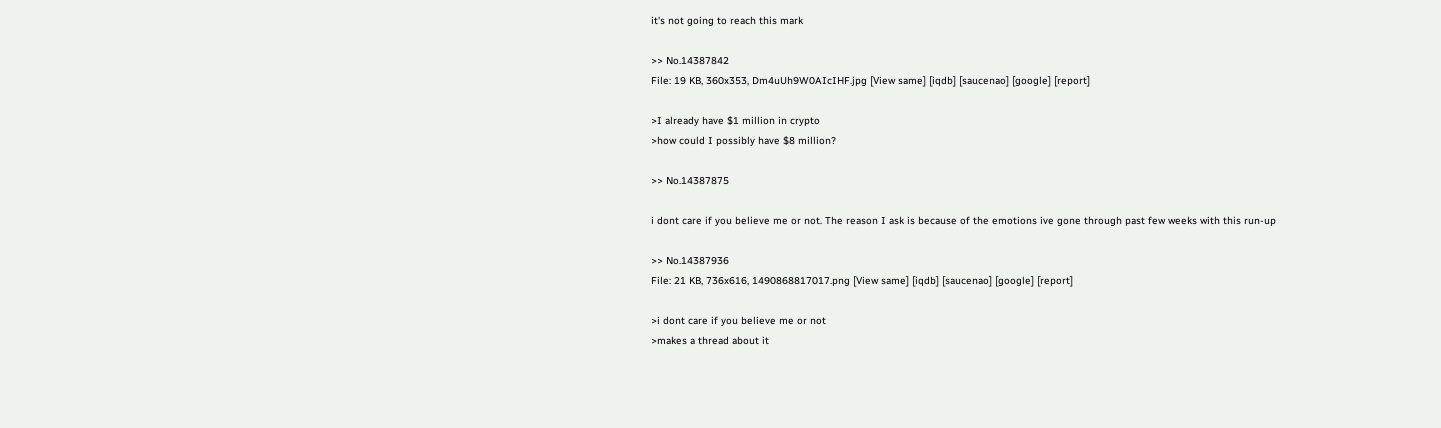it's not going to reach this mark

>> No.14387842
File: 19 KB, 360x353, Dm4uUh9W0AIcIHF.jpg [View same] [iqdb] [saucenao] [google] [report]

>I already have $1 million in crypto
>how could I possibly have $8 million?

>> No.14387875

i dont care if you believe me or not. The reason I ask is because of the emotions ive gone through past few weeks with this run-up

>> No.14387936
File: 21 KB, 736x616, 1490868817017.png [View same] [iqdb] [saucenao] [google] [report]

>i dont care if you believe me or not
>makes a thread about it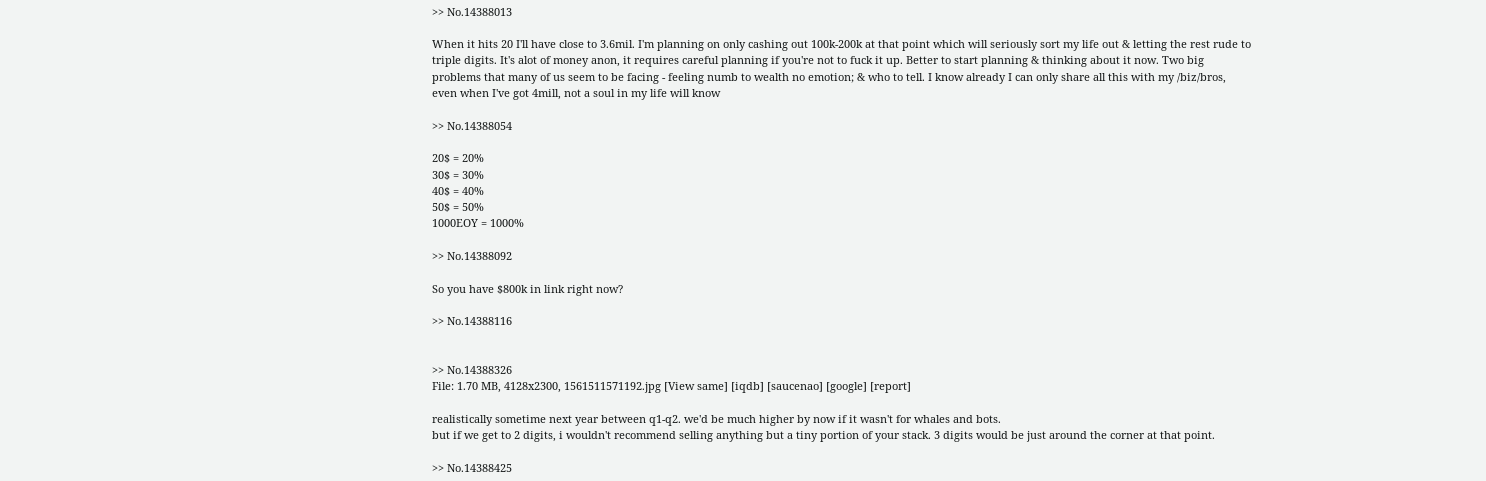>> No.14388013

When it hits 20 I'll have close to 3.6mil. I'm planning on only cashing out 100k-200k at that point which will seriously sort my life out & letting the rest rude to triple digits. It's alot of money anon, it requires careful planning if you're not to fuck it up. Better to start planning & thinking about it now. Two big problems that many of us seem to be facing - feeling numb to wealth no emotion; & who to tell. I know already I can only share all this with my /biz/bros, even when I've got 4mill, not a soul in my life will know

>> No.14388054

20$ = 20%
30$ = 30%
40$ = 40%
50$ = 50%
1000EOY = 1000%

>> No.14388092

So you have $800k in link right now?

>> No.14388116


>> No.14388326
File: 1.70 MB, 4128x2300, 1561511571192.jpg [View same] [iqdb] [saucenao] [google] [report]

realistically sometime next year between q1-q2. we'd be much higher by now if it wasn't for whales and bots.
but if we get to 2 digits, i wouldn't recommend selling anything but a tiny portion of your stack. 3 digits would be just around the corner at that point.

>> No.14388425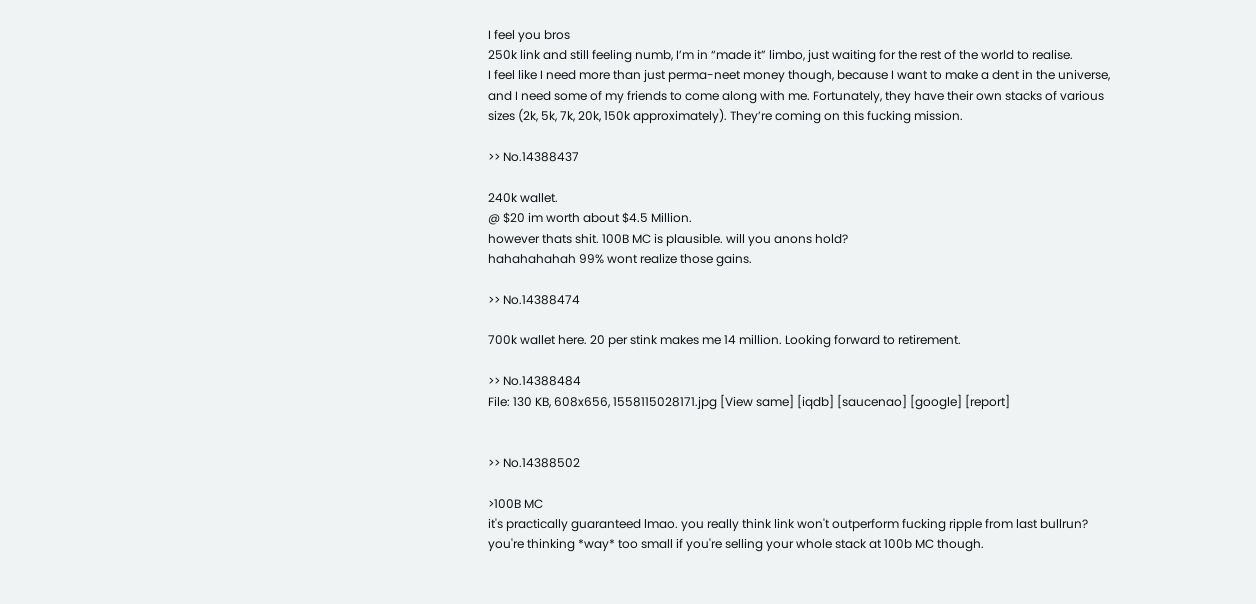I feel you bros
250k link and still feeling numb, I’m in “made it” limbo, just waiting for the rest of the world to realise.
I feel like I need more than just perma-neet money though, because I want to make a dent in the universe, and I need some of my friends to come along with me. Fortunately, they have their own stacks of various sizes (2k, 5k, 7k, 20k, 150k approximately). They’re coming on this fucking mission.

>> No.14388437

240k wallet.
@ $20 im worth about $4.5 Million.
however thats shit. 100B MC is plausible. will you anons hold?
hahahahahah 99% wont realize those gains.

>> No.14388474

700k wallet here. 20 per stink makes me 14 million. Looking forward to retirement.

>> No.14388484
File: 130 KB, 608x656, 1558115028171.jpg [View same] [iqdb] [saucenao] [google] [report]


>> No.14388502

>100B MC
it's practically guaranteed lmao. you really think link won't outperform fucking ripple from last bullrun?
you're thinking *way* too small if you're selling your whole stack at 100b MC though.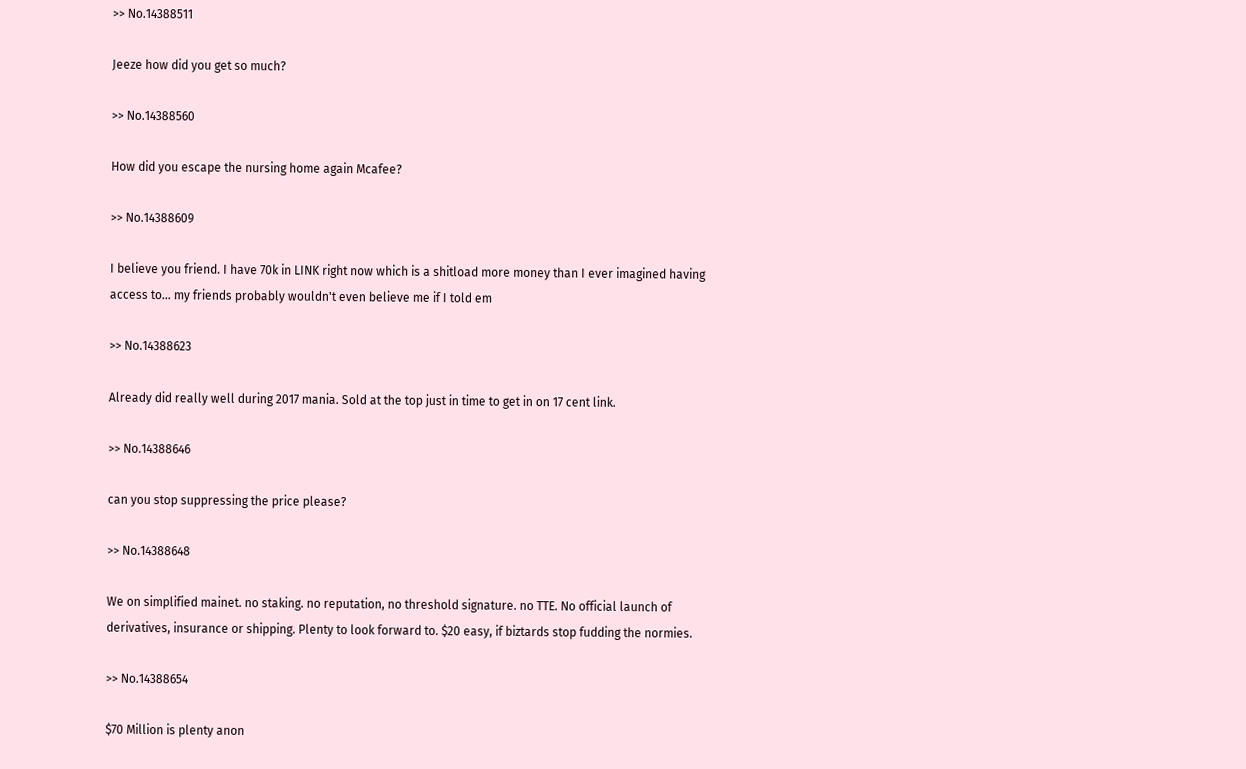>> No.14388511

Jeeze how did you get so much?

>> No.14388560

How did you escape the nursing home again Mcafee?

>> No.14388609

I believe you friend. I have 70k in LINK right now which is a shitload more money than I ever imagined having access to... my friends probably wouldn't even believe me if I told em

>> No.14388623

Already did really well during 2017 mania. Sold at the top just in time to get in on 17 cent link.

>> No.14388646

can you stop suppressing the price please?

>> No.14388648

We on simplified mainet. no staking. no reputation, no threshold signature. no TTE. No official launch of derivatives, insurance or shipping. Plenty to look forward to. $20 easy, if biztards stop fudding the normies.

>> No.14388654

$70 Million is plenty anon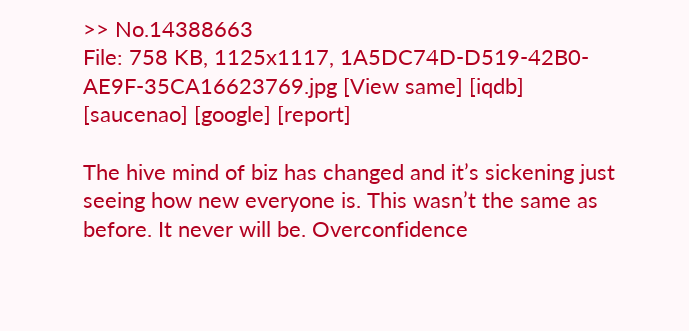>> No.14388663
File: 758 KB, 1125x1117, 1A5DC74D-D519-42B0-AE9F-35CA16623769.jpg [View same] [iqdb] [saucenao] [google] [report]

The hive mind of biz has changed and it’s sickening just seeing how new everyone is. This wasn’t the same as before. It never will be. Overconfidence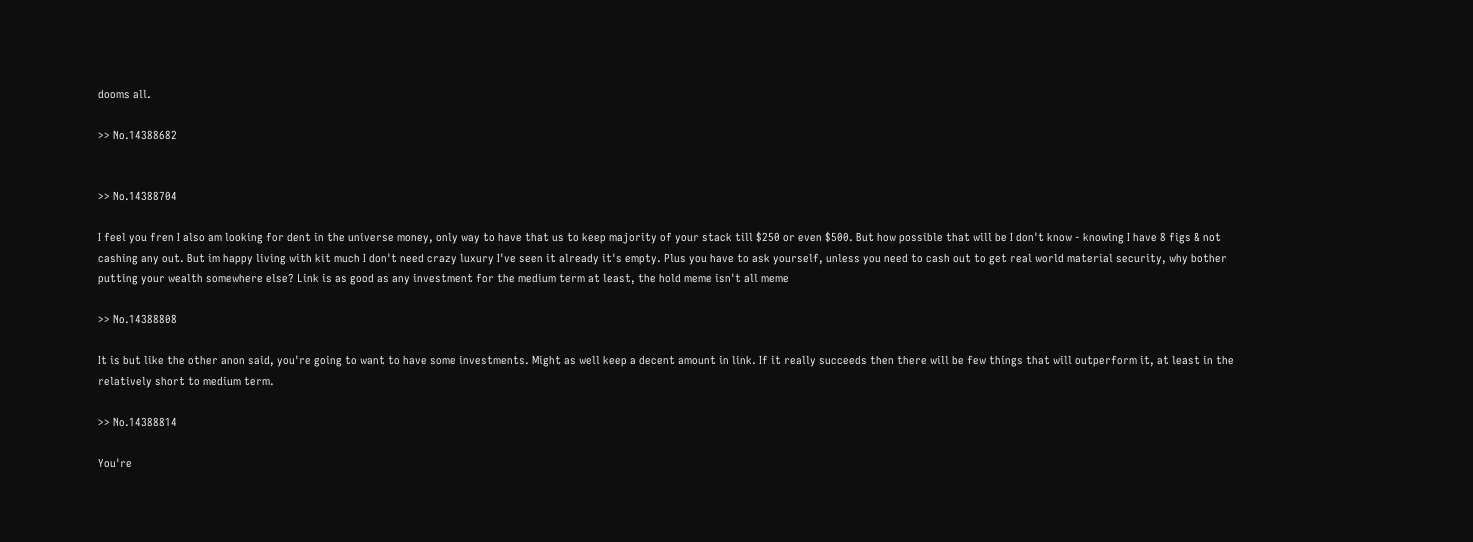dooms all.

>> No.14388682


>> No.14388704

I feel you fren I also am looking for dent in the universe money, only way to have that us to keep majority of your stack till $250 or even $500. But how possible that will be I don't know - knowing I have 8 figs & not cashing any out. But im happy living with kit much I don't need crazy luxury I've seen it already it's empty. Plus you have to ask yourself, unless you need to cash out to get real world material security, why bother putting your wealth somewhere else? Link is as good as any investment for the medium term at least, the hold meme isn't all meme

>> No.14388808

It is but like the other anon said, you're going to want to have some investments. Might as well keep a decent amount in link. If it really succeeds then there will be few things that will outperform it, at least in the relatively short to medium term.

>> No.14388814

You're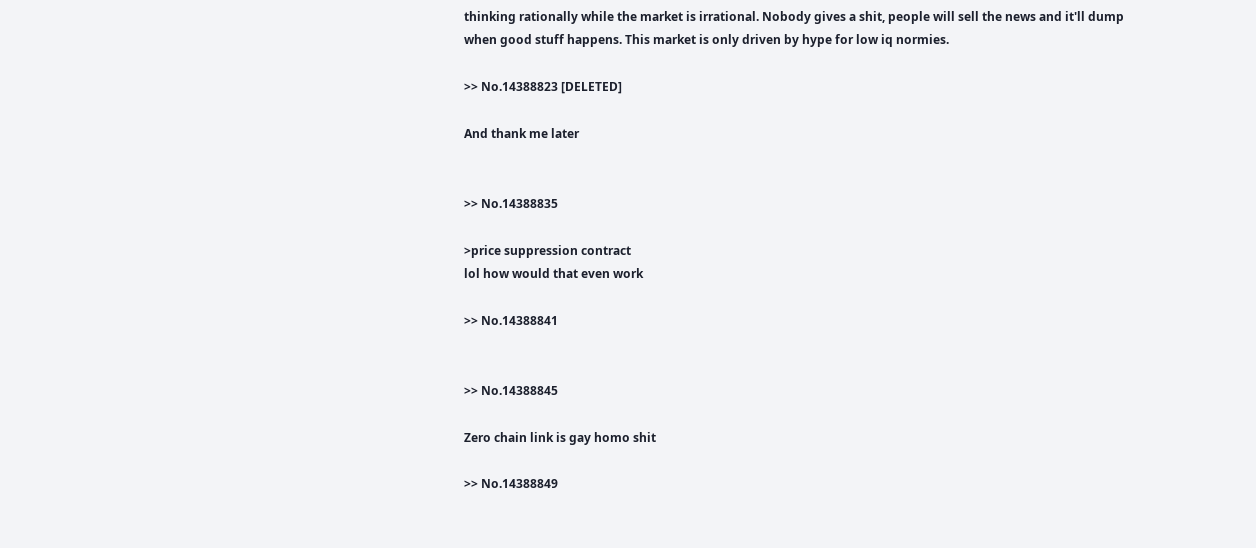thinking rationally while the market is irrational. Nobody gives a shit, people will sell the news and it'll dump when good stuff happens. This market is only driven by hype for low iq normies.

>> No.14388823 [DELETED]

And thank me later


>> No.14388835

>price suppression contract
lol how would that even work

>> No.14388841


>> No.14388845

Zero chain link is gay homo shit

>> No.14388849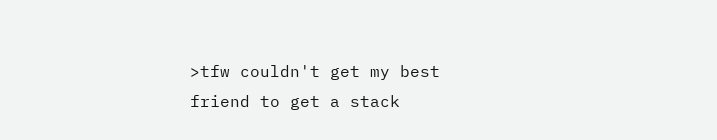>tfw couldn't get my best friend to get a stack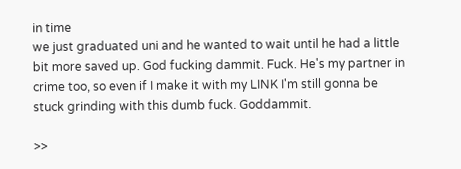in time
we just graduated uni and he wanted to wait until he had a little bit more saved up. God fucking dammit. Fuck. He's my partner in crime too, so even if I make it with my LINK I'm still gonna be stuck grinding with this dumb fuck. Goddammit.

>>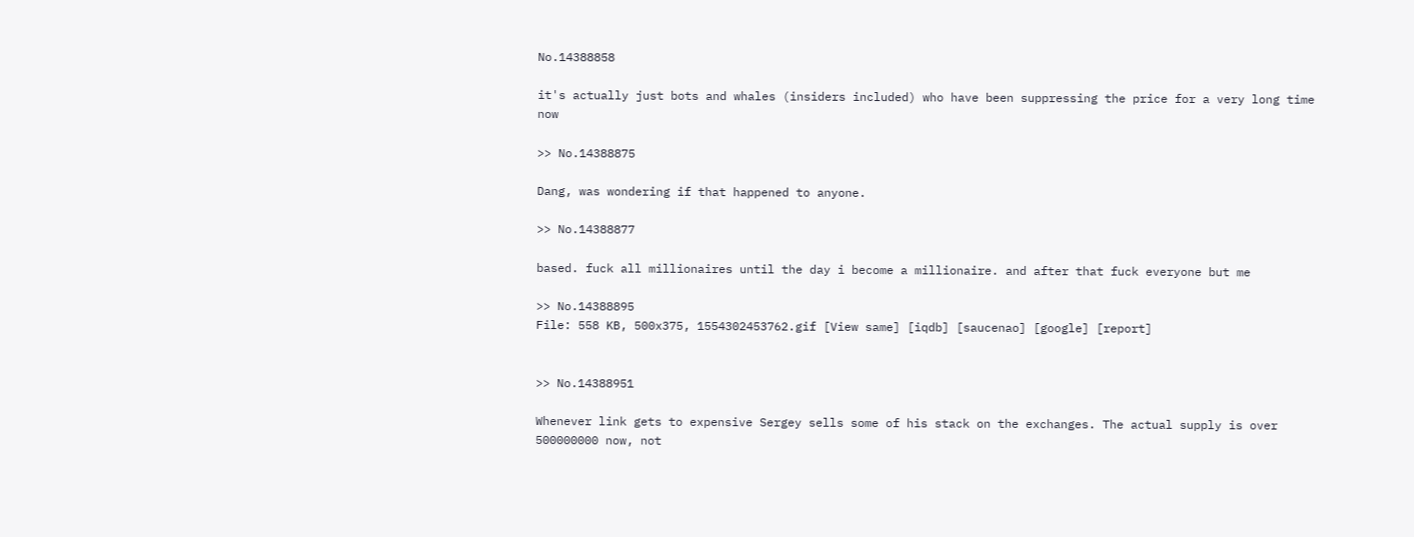No.14388858

it's actually just bots and whales (insiders included) who have been suppressing the price for a very long time now

>> No.14388875

Dang, was wondering if that happened to anyone.

>> No.14388877

based. fuck all millionaires until the day i become a millionaire. and after that fuck everyone but me

>> No.14388895
File: 558 KB, 500x375, 1554302453762.gif [View same] [iqdb] [saucenao] [google] [report]


>> No.14388951

Whenever link gets to expensive Sergey sells some of his stack on the exchanges. The actual supply is over 500000000 now, not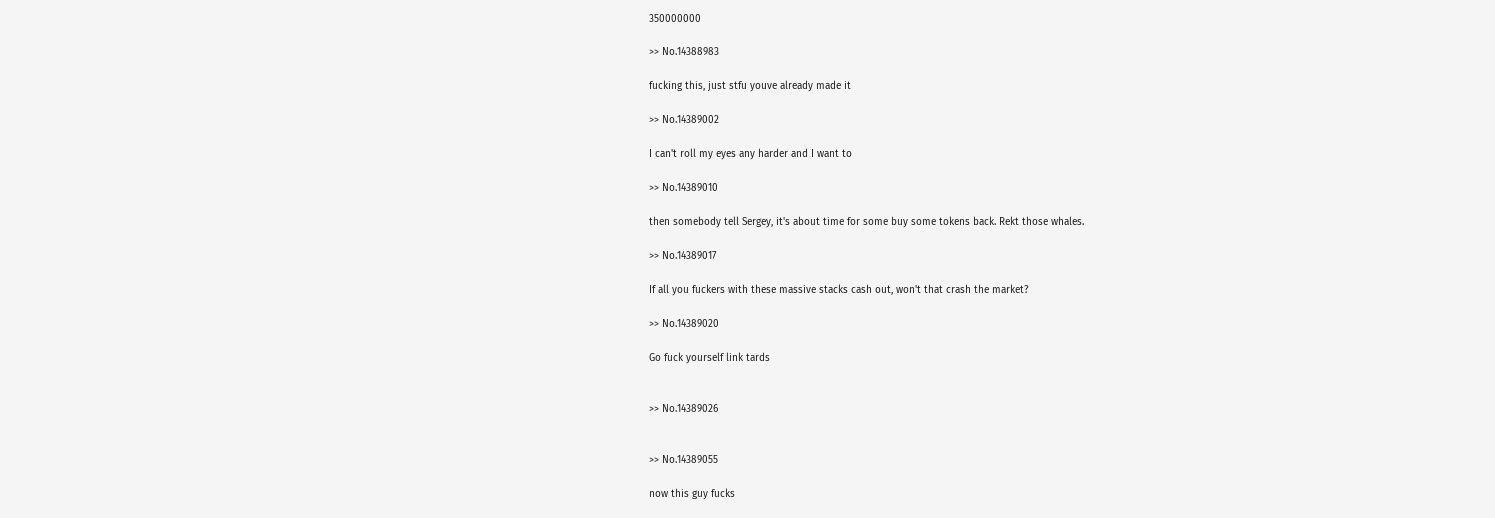350000000

>> No.14388983

fucking this, just stfu youve already made it

>> No.14389002

I can't roll my eyes any harder and I want to

>> No.14389010

then somebody tell Sergey, it's about time for some buy some tokens back. Rekt those whales.

>> No.14389017

If all you fuckers with these massive stacks cash out, won't that crash the market?

>> No.14389020

Go fuck yourself link tards


>> No.14389026


>> No.14389055

now this guy fucks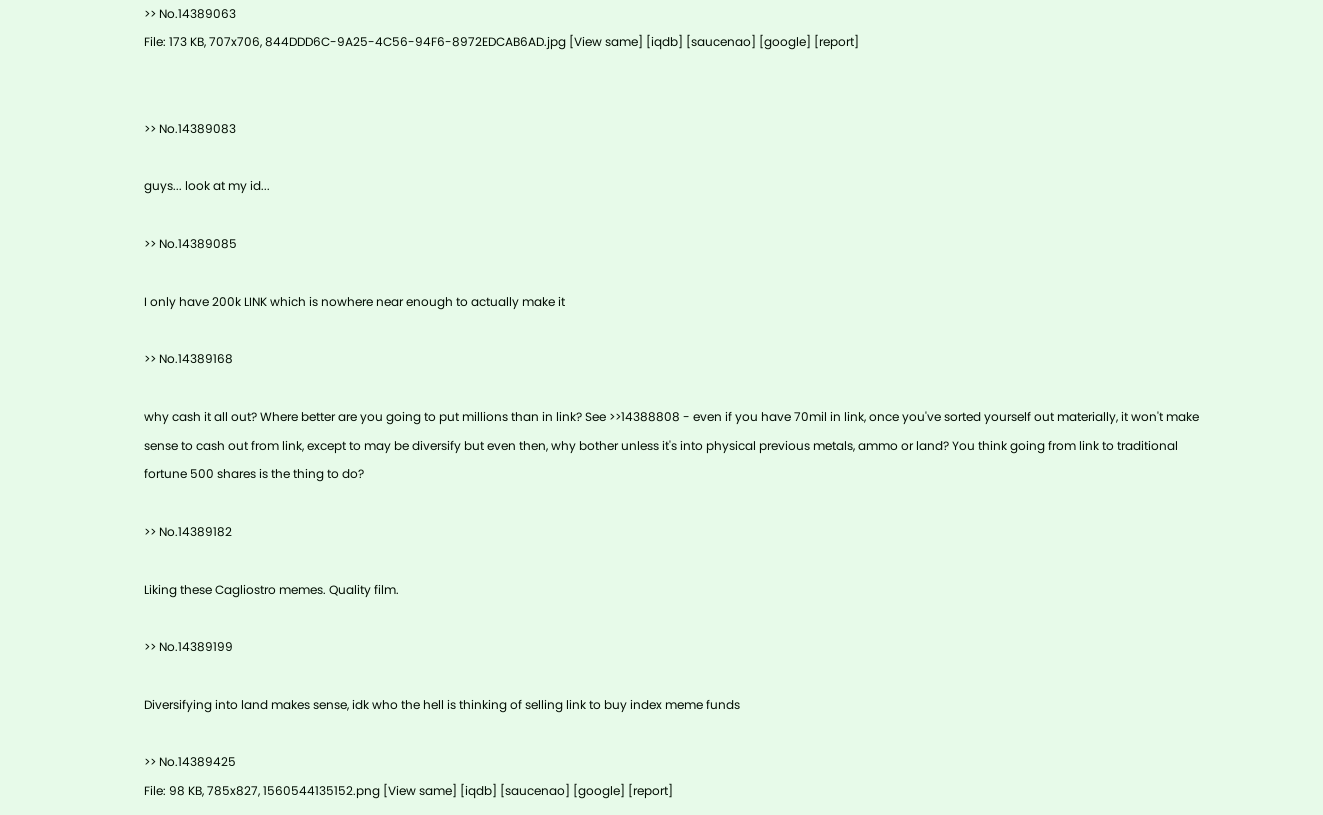>> No.14389063
File: 173 KB, 707x706, 844DDD6C-9A25-4C56-94F6-8972EDCAB6AD.jpg [View same] [iqdb] [saucenao] [google] [report]


>> No.14389083

guys... look at my id...

>> No.14389085

I only have 200k LINK which is nowhere near enough to actually make it

>> No.14389168

why cash it all out? Where better are you going to put millions than in link? See >>14388808 - even if you have 70mil in link, once you've sorted yourself out materially, it won't make sense to cash out from link, except to may be diversify but even then, why bother unless it's into physical previous metals, ammo or land? You think going from link to traditional fortune 500 shares is the thing to do?

>> No.14389182

Liking these Cagliostro memes. Quality film.

>> No.14389199

Diversifying into land makes sense, idk who the hell is thinking of selling link to buy index meme funds

>> No.14389425
File: 98 KB, 785x827, 1560544135152.png [View same] [iqdb] [saucenao] [google] [report]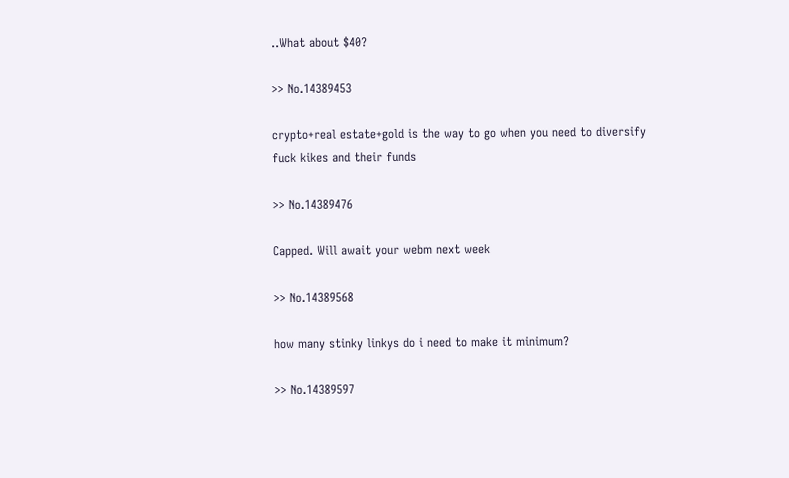..What about $40?

>> No.14389453

crypto+real estate+gold is the way to go when you need to diversify
fuck kikes and their funds

>> No.14389476

Capped. Will await your webm next week

>> No.14389568

how many stinky linkys do i need to make it minimum?

>> No.14389597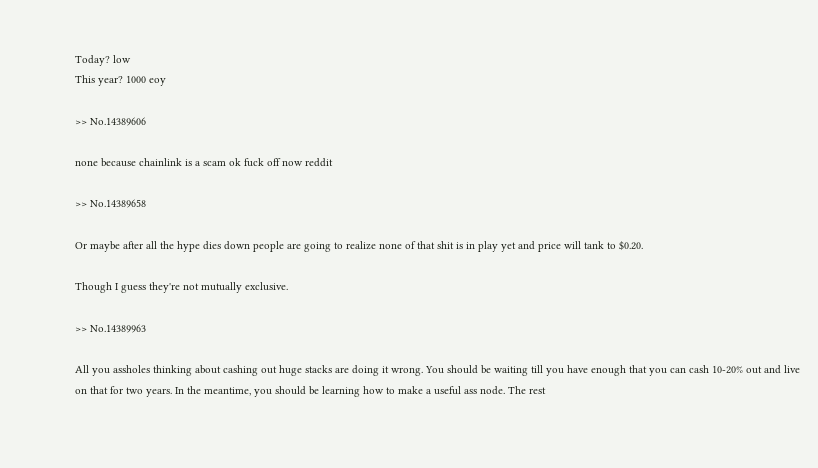Today? low
This year? 1000 eoy

>> No.14389606

none because chainlink is a scam ok fuck off now reddit

>> No.14389658

Or maybe after all the hype dies down people are going to realize none of that shit is in play yet and price will tank to $0.20.

Though I guess they're not mutually exclusive.

>> No.14389963

All you assholes thinking about cashing out huge stacks are doing it wrong. You should be waiting till you have enough that you can cash 10-20% out and live on that for two years. In the meantime, you should be learning how to make a useful ass node. The rest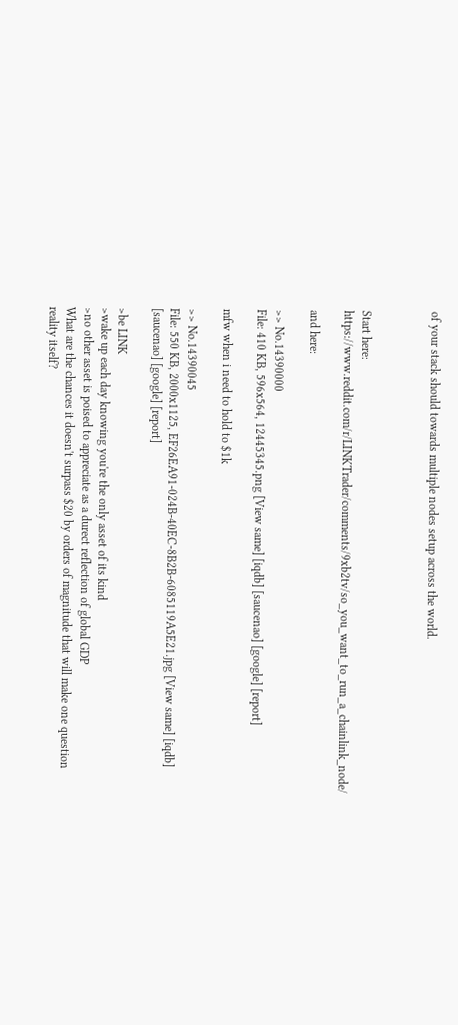of your stack should towards multiple nodes setup across the world.



Start here: https://www.reddit.com/r/LINKTrader/comments/9xb2tv/so_you_want_to_run_a_chainlink_node/

and here:

>> No.14390000
File: 410 KB, 596x564, 12445345.png [View same] [iqdb] [saucenao] [google] [report]

mfw when i need to hold to $1k

>> No.14390045
File: 550 KB, 2000x1125, EF26EA91-024B-40EC-8B2B-6085119A5E21.jpg [View same] [iqdb] [saucenao] [google] [report]

>be LINK
>wake up each day knowing you're the only asset of its kind
>no other asset is poised to appreciate as a durect reflection of global GDP
What are the chances it doesn't surpass $20 by orders of magnitude that will make one question reality itself?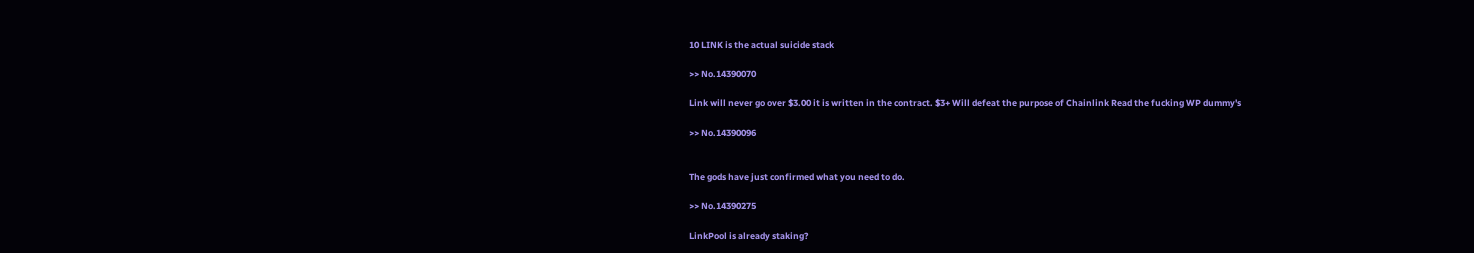10 LINK is the actual suicide stack

>> No.14390070

Link will never go over $3.00 it is written in the contract. $3+ Will defeat the purpose of Chainlink Read the fucking WP dummy's

>> No.14390096


The gods have just confirmed what you need to do.

>> No.14390275

LinkPool is already staking?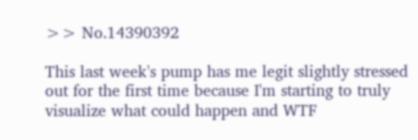>> No.14390392

This last week's pump has me legit slightly stressed out for the first time because I'm starting to truly visualize what could happen and WTF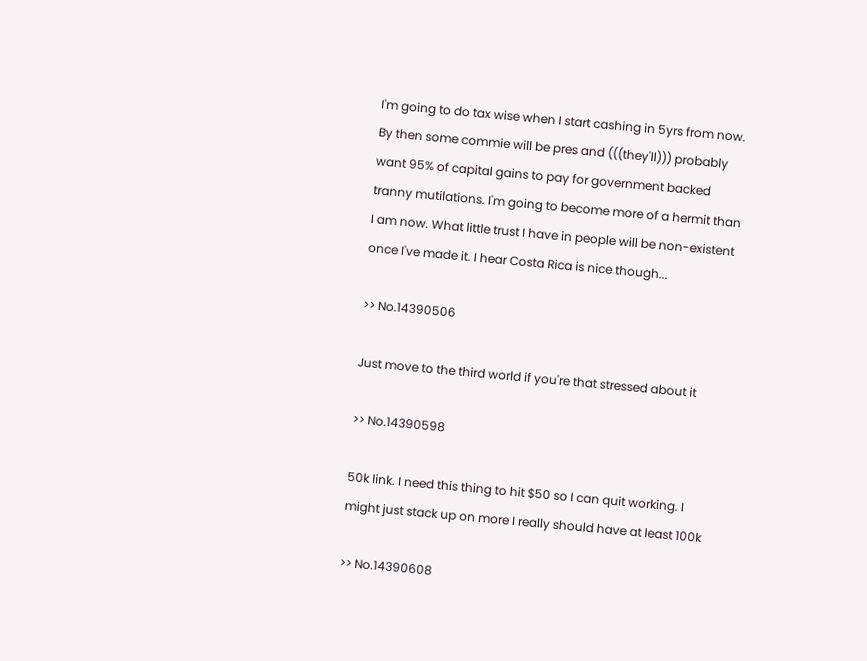I'm going to do tax wise when I start cashing in 5yrs from now. By then some commie will be pres and (((they'll))) probably want 95% of capital gains to pay for government backed tranny mutilations. I'm going to become more of a hermit than I am now. What little trust I have in people will be non-existent once I've made it. I hear Costa Rica is nice though...

>> No.14390506

Just move to the third world if you're that stressed about it

>> No.14390598

50k link. I need this thing to hit $50 so I can quit working. I might just stack up on more I really should have at least 100k

>> No.14390608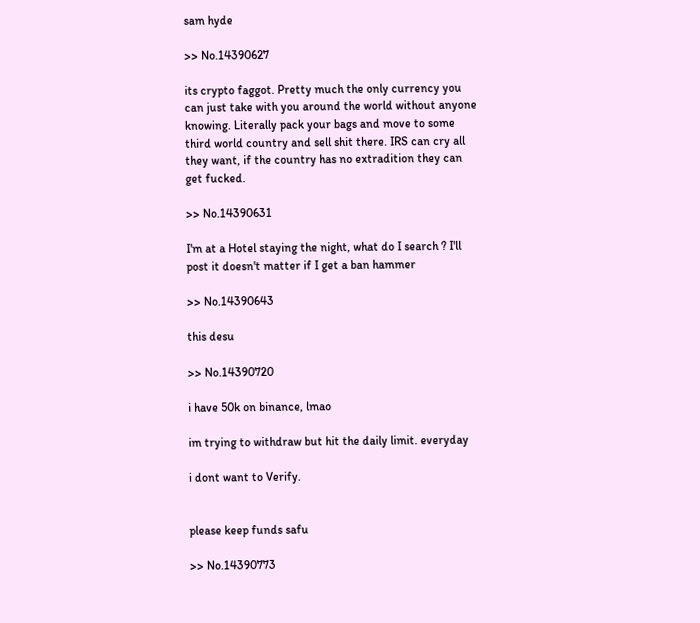sam hyde

>> No.14390627

its crypto faggot. Pretty much the only currency you can just take with you around the world without anyone knowing. Literally pack your bags and move to some third world country and sell shit there. IRS can cry all they want, if the country has no extradition they can get fucked.

>> No.14390631

I'm at a Hotel staying the night, what do I search ? I'll post it doesn't matter if I get a ban hammer

>> No.14390643

this desu

>> No.14390720

i have 50k on binance, lmao

im trying to withdraw but hit the daily limit. everyday

i dont want to Verify.


please keep funds safu

>> No.14390773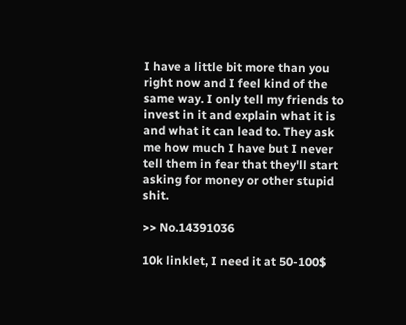I have a little bit more than you right now and I feel kind of the same way. I only tell my friends to invest in it and explain what it is and what it can lead to. They ask me how much I have but I never tell them in fear that they'll start asking for money or other stupid shit.

>> No.14391036

10k linklet, I need it at 50-100$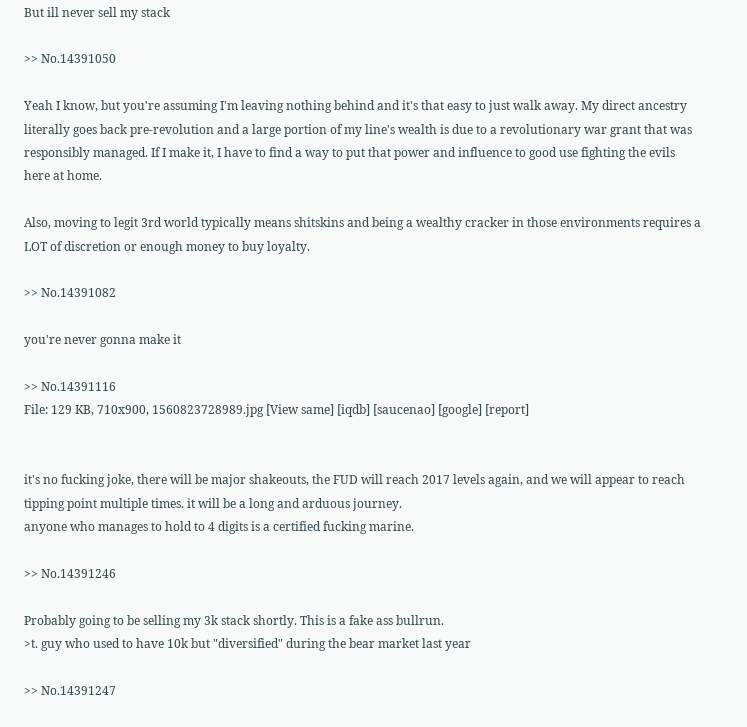But ill never sell my stack

>> No.14391050

Yeah I know, but you're assuming I'm leaving nothing behind and it's that easy to just walk away. My direct ancestry literally goes back pre-revolution and a large portion of my line's wealth is due to a revolutionary war grant that was responsibly managed. If I make it, I have to find a way to put that power and influence to good use fighting the evils here at home.

Also, moving to legit 3rd world typically means shitskins and being a wealthy cracker in those environments requires a LOT of discretion or enough money to buy loyalty.

>> No.14391082

you're never gonna make it

>> No.14391116
File: 129 KB, 710x900, 1560823728989.jpg [View same] [iqdb] [saucenao] [google] [report]


it's no fucking joke, there will be major shakeouts, the FUD will reach 2017 levels again, and we will appear to reach tipping point multiple times. it will be a long and arduous journey.
anyone who manages to hold to 4 digits is a certified fucking marine.

>> No.14391246

Probably going to be selling my 3k stack shortly. This is a fake ass bullrun.
>t. guy who used to have 10k but "diversified" during the bear market last year

>> No.14391247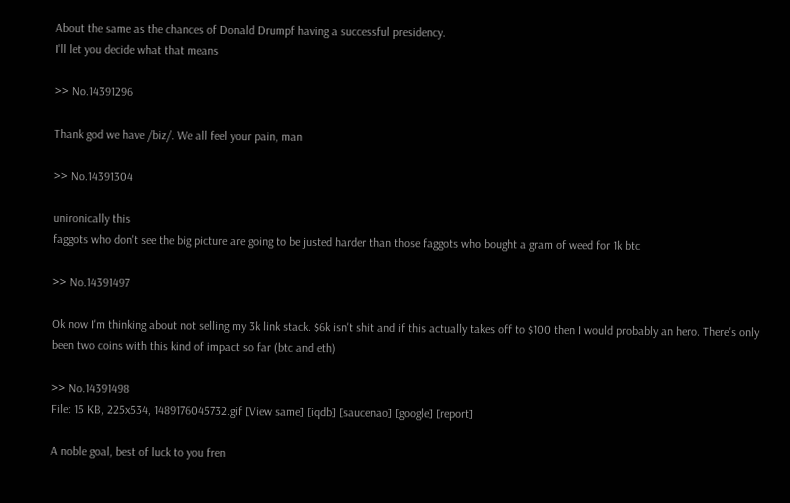About the same as the chances of Donald Drumpf having a successful presidency.
I'll let you decide what that means

>> No.14391296

Thank god we have /biz/. We all feel your pain, man

>> No.14391304

unironically this
faggots who don't see the big picture are going to be justed harder than those faggots who bought a gram of weed for 1k btc

>> No.14391497

Ok now I'm thinking about not selling my 3k link stack. $6k isn't shit and if this actually takes off to $100 then I would probably an hero. There's only been two coins with this kind of impact so far (btc and eth)

>> No.14391498
File: 15 KB, 225x534, 1489176045732.gif [View same] [iqdb] [saucenao] [google] [report]

A noble goal, best of luck to you fren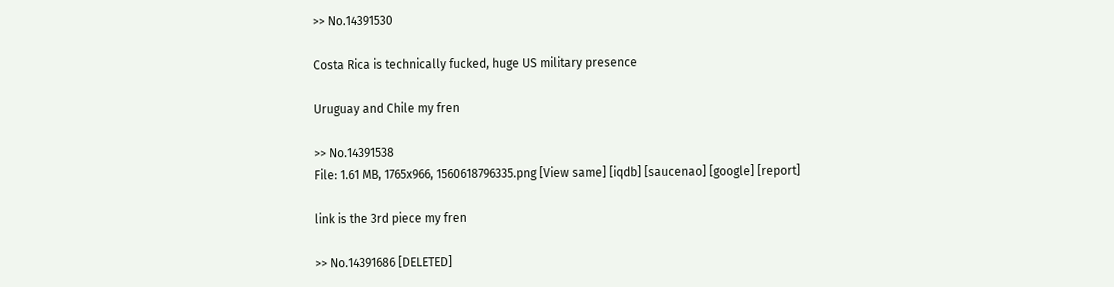>> No.14391530

Costa Rica is technically fucked, huge US military presence

Uruguay and Chile my fren

>> No.14391538
File: 1.61 MB, 1765x966, 1560618796335.png [View same] [iqdb] [saucenao] [google] [report]

link is the 3rd piece my fren

>> No.14391686 [DELETED]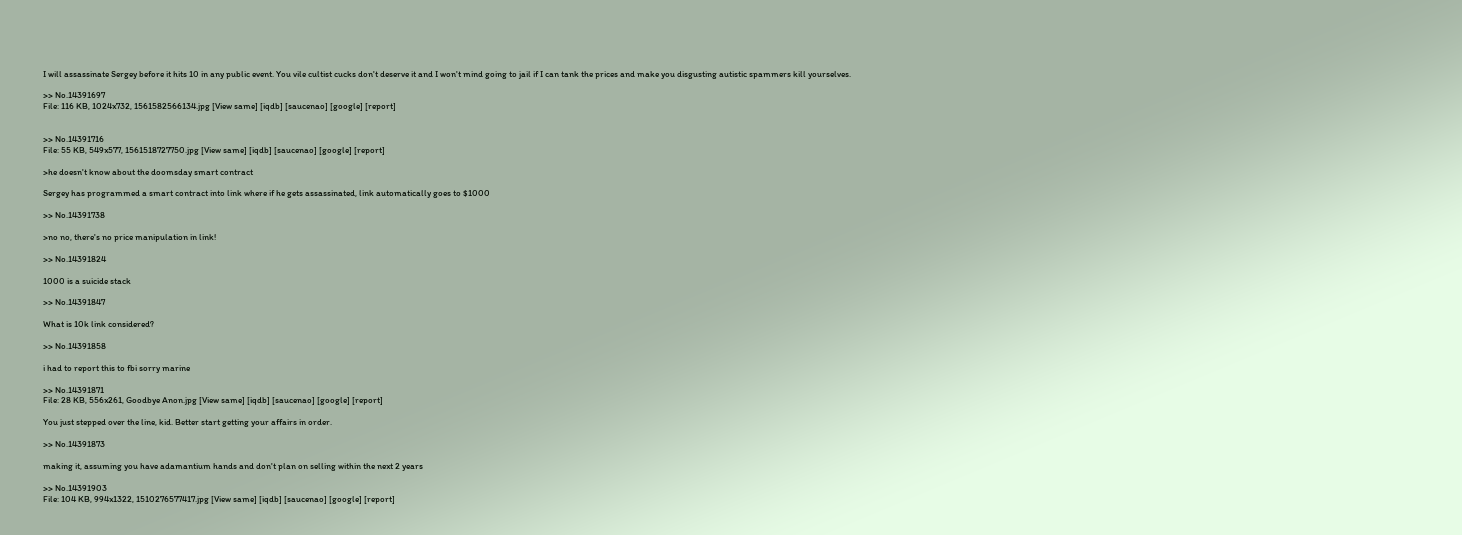I will assassinate Sergey before it hits 10 in any public event. You vile cultist cucks don't deserve it and I won't mind going to jail if I can tank the prices and make you disgusting autistic spammers kill yourselves.

>> No.14391697
File: 116 KB, 1024x732, 1561582566134.jpg [View same] [iqdb] [saucenao] [google] [report]


>> No.14391716
File: 55 KB, 549x577, 1561518727750.jpg [View same] [iqdb] [saucenao] [google] [report]

>he doesn't know about the doomsday smart contract

Sergey has programmed a smart contract into link where if he gets assassinated, link automatically goes to $1000

>> No.14391738

>no no, there's no price manipulation in link!

>> No.14391824

1000 is a suicide stack

>> No.14391847

What is 10k link considered?

>> No.14391858

i had to report this to fbi sorry marine

>> No.14391871
File: 28 KB, 556x261, Goodbye Anon.jpg [View same] [iqdb] [saucenao] [google] [report]

You just stepped over the line, kid. Better start getting your affairs in order.

>> No.14391873

making it, assuming you have adamantium hands and don't plan on selling within the next 2 years

>> No.14391903
File: 104 KB, 994x1322, 1510276577417.jpg [View same] [iqdb] [saucenao] [google] [report]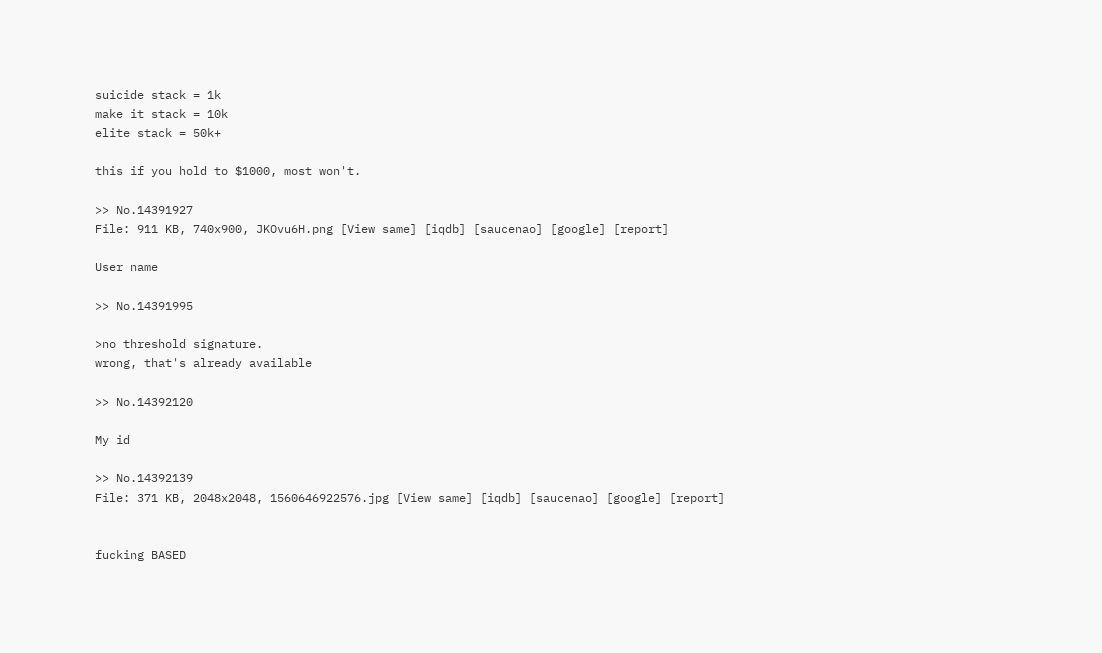suicide stack = 1k
make it stack = 10k
elite stack = 50k+

this if you hold to $1000, most won't.

>> No.14391927
File: 911 KB, 740x900, JKOvu6H.png [View same] [iqdb] [saucenao] [google] [report]

User name

>> No.14391995

>no threshold signature.
wrong, that's already available

>> No.14392120

My id

>> No.14392139
File: 371 KB, 2048x2048, 1560646922576.jpg [View same] [iqdb] [saucenao] [google] [report]


fucking BASED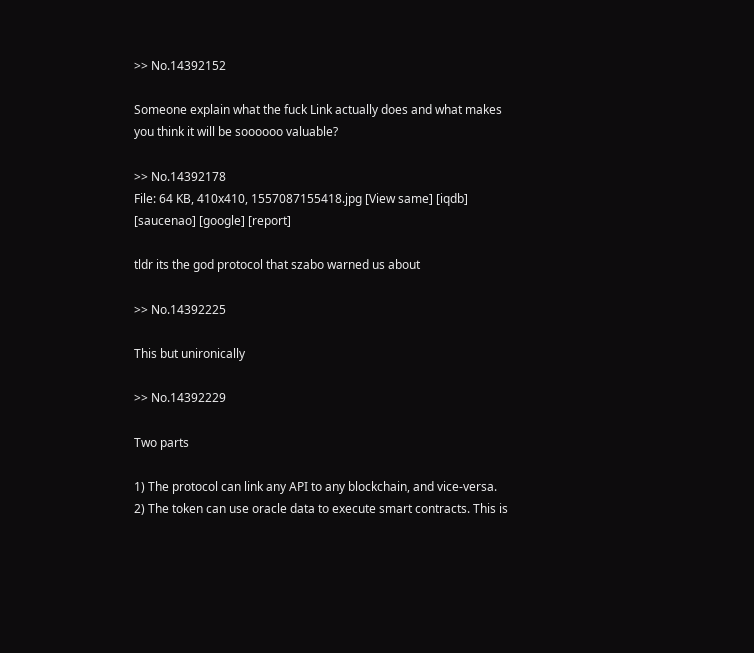>> No.14392152

Someone explain what the fuck Link actually does and what makes you think it will be soooooo valuable?

>> No.14392178
File: 64 KB, 410x410, 1557087155418.jpg [View same] [iqdb] [saucenao] [google] [report]

tldr its the god protocol that szabo warned us about

>> No.14392225

This but unironically

>> No.14392229

Two parts

1) The protocol can link any API to any blockchain, and vice-versa.
2) The token can use oracle data to execute smart contracts. This is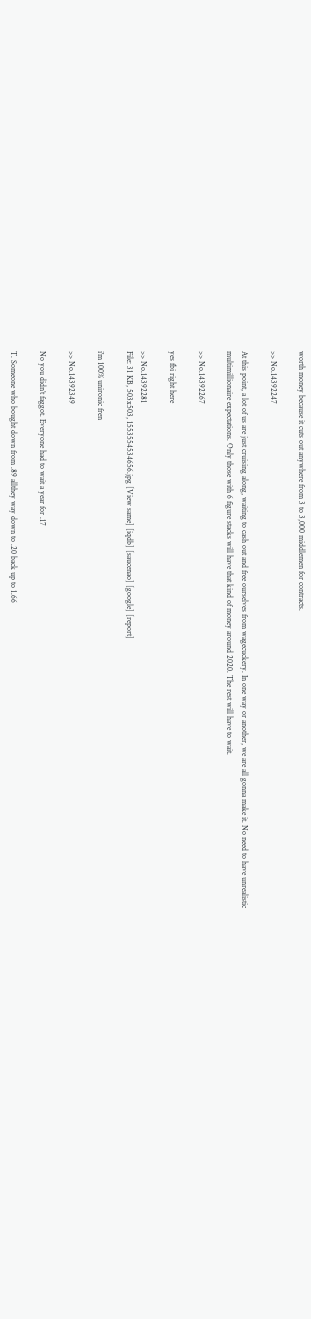worth money because it cuts out anywhere from 3 to 3,000 middlemen for contracts.

>> No.14392247

At this point, a lot of us are just cruising along, waiting to cash out and free ourselves from wagecuckery. In one way or another, we are all gonna make it. No need to have unrealistic multimillionaire expectations. Only those with 6 figure stacks will have that kind of money around 2020. The rest will have to wait.

>> No.14392267

yes fbi right here

>> No.14392281
File: 31 KB, 503x503, 1553554534656.jpg [View same] [iqdb] [saucenao] [google] [report]

i'm 100% unironic fren

>> No.14392349

No you didn’t faggot. Everyone had to wait a year for .17

T. Someone who bought down from .89 allthey way down to .20 back up to 1.66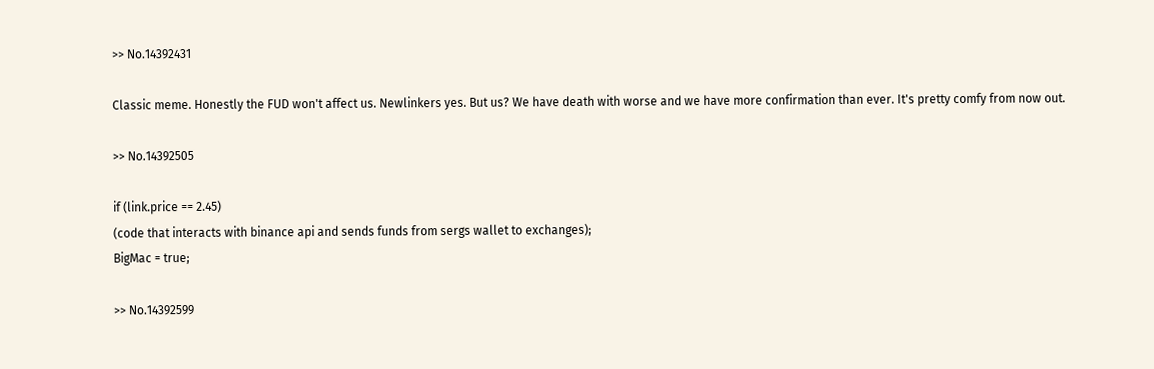>> No.14392431

Classic meme. Honestly the FUD won't affect us. Newlinkers yes. But us? We have death with worse and we have more confirmation than ever. It's pretty comfy from now out.

>> No.14392505

if (link.price == 2.45)
(code that interacts with binance api and sends funds from sergs wallet to exchanges);
BigMac = true;

>> No.14392599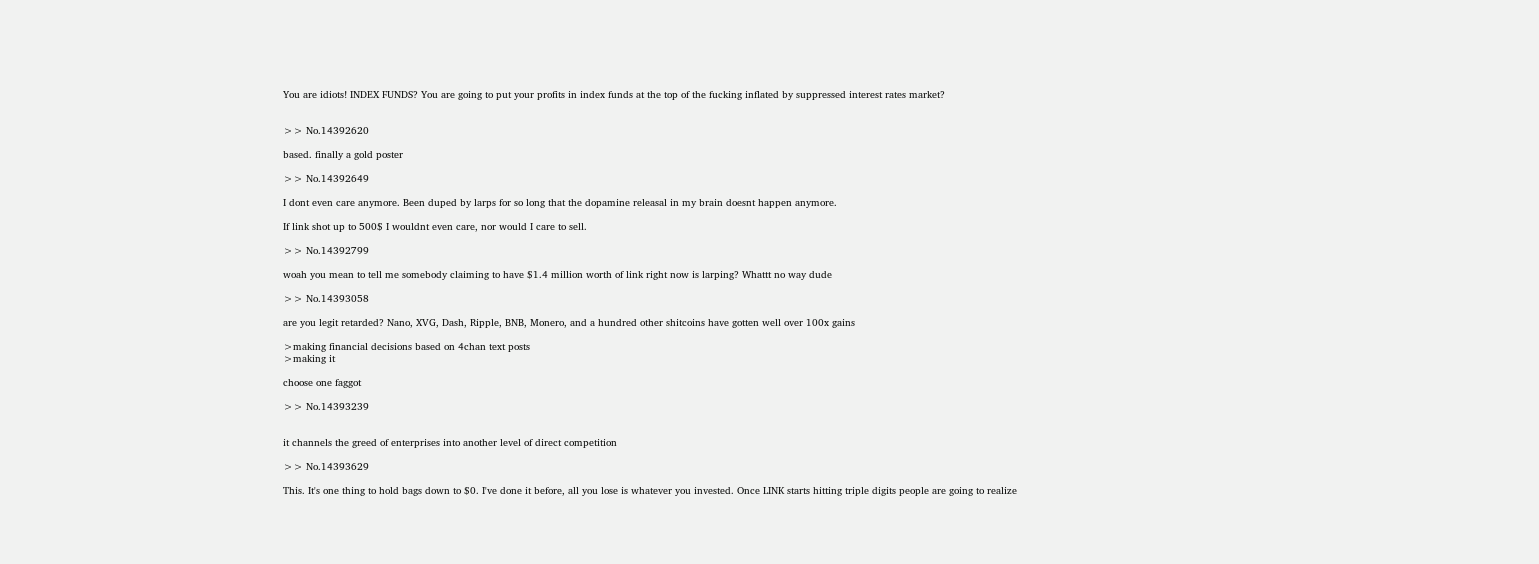You are idiots! INDEX FUNDS? You are going to put your profits in index funds at the top of the fucking inflated by suppressed interest rates market?


>> No.14392620

based. finally a gold poster

>> No.14392649

I dont even care anymore. Been duped by larps for so long that the dopamine releasal in my brain doesnt happen anymore.

If link shot up to 500$ I wouldnt even care, nor would I care to sell.

>> No.14392799

woah you mean to tell me somebody claiming to have $1.4 million worth of link right now is larping? Whattt no way dude

>> No.14393058

are you legit retarded? Nano, XVG, Dash, Ripple, BNB, Monero, and a hundred other shitcoins have gotten well over 100x gains

>making financial decisions based on 4chan text posts
>making it

choose one faggot

>> No.14393239


it channels the greed of enterprises into another level of direct competition

>> No.14393629

This. It's one thing to hold bags down to $0. I've done it before, all you lose is whatever you invested. Once LINK starts hitting triple digits people are going to realize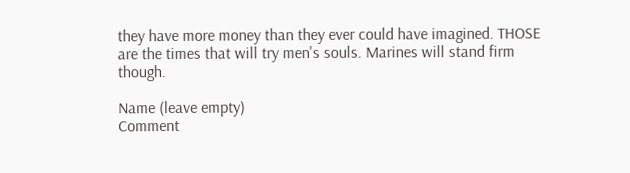they have more money than they ever could have imagined. THOSE are the times that will try men's souls. Marines will stand firm though.

Name (leave empty)
Comment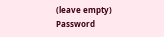(leave empty)
Password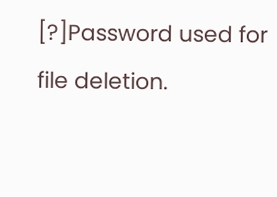[?]Password used for file deletion.